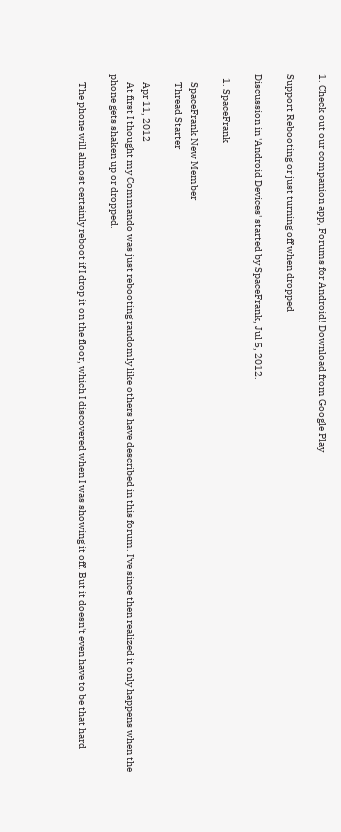1. Check out our companion app, Forums for Android! Download from Google Play

Support Rebooting or just turning off when dropped

Discussion in 'Android Devices' started by SpaceFrank, Jul 5, 2012.

  1. SpaceFrank

    SpaceFrank New Member
    Thread Starter

    Apr 11, 2012
    At first I thought my Commando was just rebooting randomly like others have described in this forum. I've since then realized it only happens when the phone gets shaken up or dropped.

    The phone will almost certainly reboot if I drop it on the floor, which I discovered when I was showing it off. But it doesn't even have to be that hard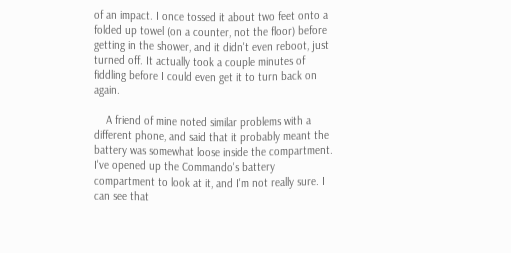of an impact. I once tossed it about two feet onto a folded up towel (on a counter, not the floor) before getting in the shower, and it didn't even reboot, just turned off. It actually took a couple minutes of fiddling before I could even get it to turn back on again.

    A friend of mine noted similar problems with a different phone, and said that it probably meant the battery was somewhat loose inside the compartment. I've opened up the Commando's battery compartment to look at it, and I'm not really sure. I can see that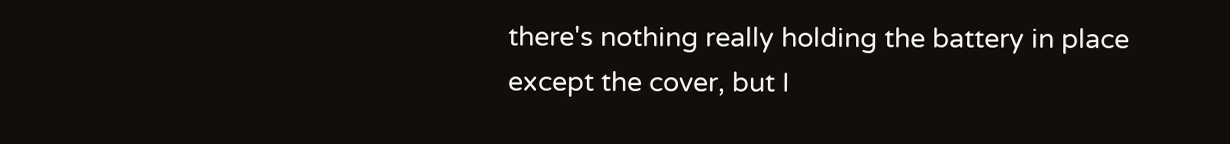there's nothing really holding the battery in place except the cover, but I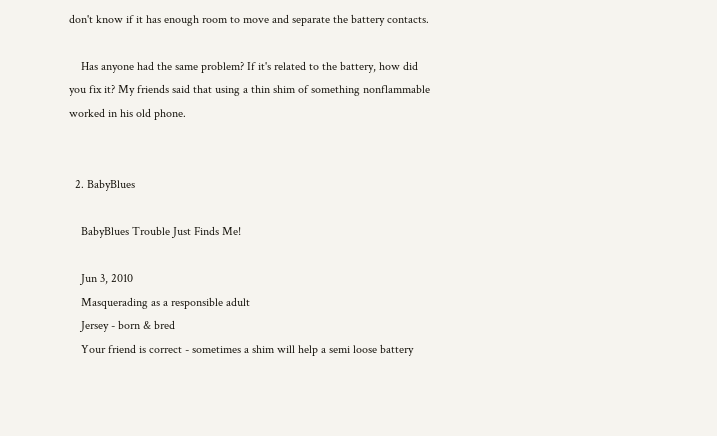don't know if it has enough room to move and separate the battery contacts.

    Has anyone had the same problem? If it's related to the battery, how did you fix it? My friends said that using a thin shim of something nonflammable worked in his old phone.


  2. BabyBlues

    BabyBlues Trouble Just Finds Me!

    Jun 3, 2010
    Masquerading as a responsible adult
    Jersey - born & bred
    Your friend is correct - sometimes a shim will help a semi loose battery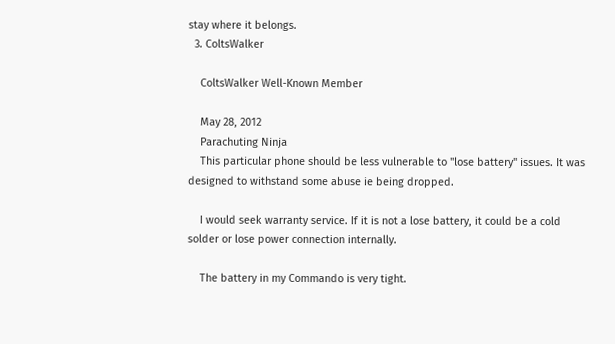stay where it belongs.
  3. ColtsWalker

    ColtsWalker Well-Known Member

    May 28, 2012
    Parachuting Ninja
    This particular phone should be less vulnerable to "lose battery" issues. It was designed to withstand some abuse ie being dropped.

    I would seek warranty service. If it is not a lose battery, it could be a cold solder or lose power connection internally.

    The battery in my Commando is very tight.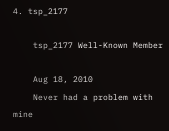4. tsp_2177

    tsp_2177 Well-Known Member

    Aug 18, 2010
    Never had a problem with mine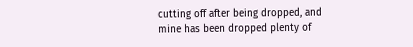cutting off after being dropped, and mine has been dropped plenty of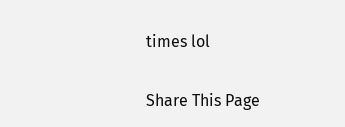times lol

Share This Page